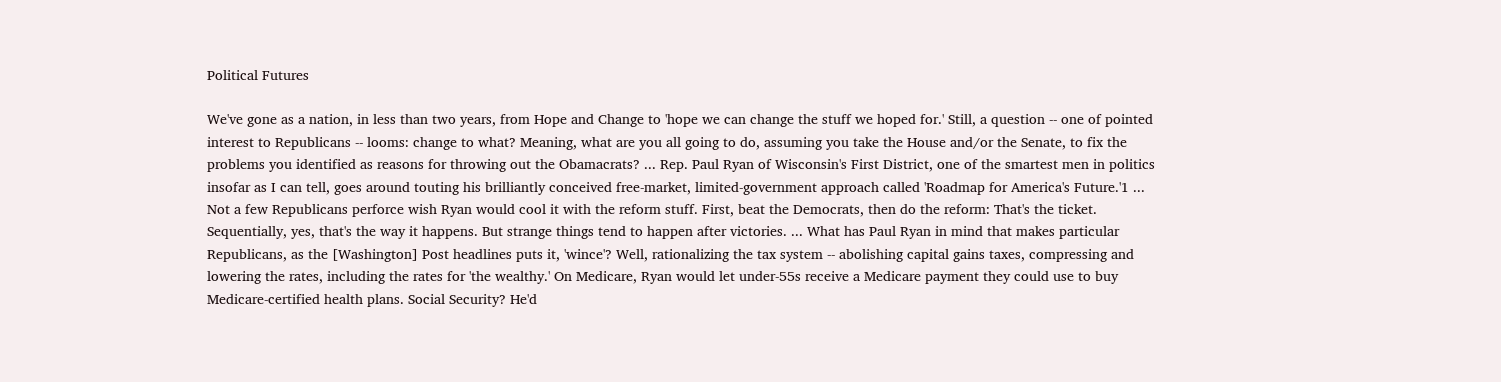Political Futures

We've gone as a nation, in less than two years, from Hope and Change to 'hope we can change the stuff we hoped for.' Still, a question -- one of pointed interest to Republicans -- looms: change to what? Meaning, what are you all going to do, assuming you take the House and/or the Senate, to fix the problems you identified as reasons for throwing out the Obamacrats? ... Rep. Paul Ryan of Wisconsin's First District, one of the smartest men in politics insofar as I can tell, goes around touting his brilliantly conceived free-market, limited-government approach called 'Roadmap for America's Future.'1 ... Not a few Republicans perforce wish Ryan would cool it with the reform stuff. First, beat the Democrats, then do the reform: That's the ticket. Sequentially, yes, that's the way it happens. But strange things tend to happen after victories. ... What has Paul Ryan in mind that makes particular Republicans, as the [Washington] Post headlines puts it, 'wince'? Well, rationalizing the tax system -- abolishing capital gains taxes, compressing and lowering the rates, including the rates for 'the wealthy.' On Medicare, Ryan would let under-55s receive a Medicare payment they could use to buy Medicare-certified health plans. Social Security? He'd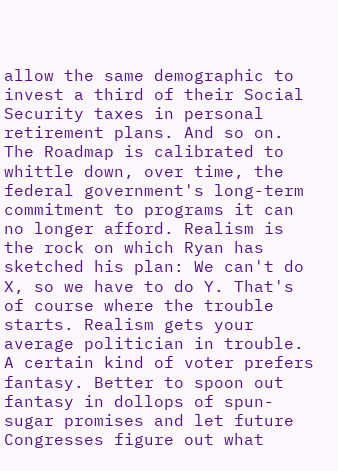allow the same demographic to invest a third of their Social Security taxes in personal retirement plans. And so on. The Roadmap is calibrated to whittle down, over time, the federal government's long-term commitment to programs it can no longer afford. Realism is the rock on which Ryan has sketched his plan: We can't do X, so we have to do Y. That's of course where the trouble starts. Realism gets your average politician in trouble. A certain kind of voter prefers fantasy. Better to spoon out fantasy in dollops of spun-sugar promises and let future Congresses figure out what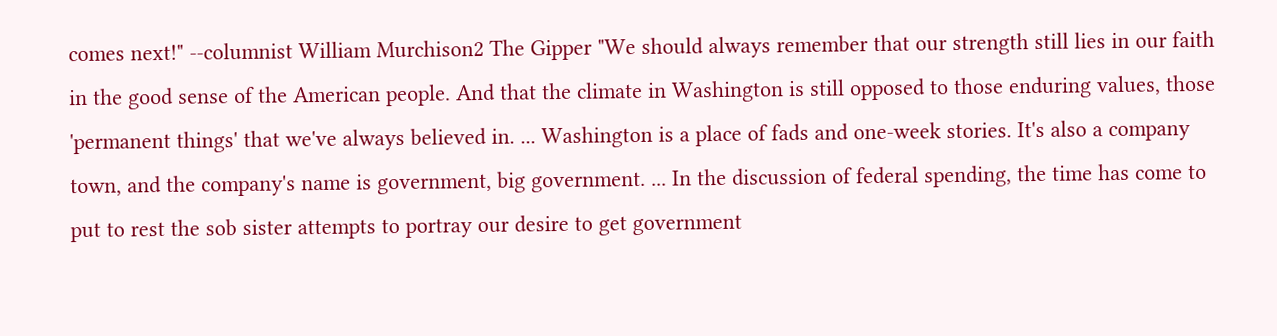comes next!" --columnist William Murchison2 The Gipper "We should always remember that our strength still lies in our faith in the good sense of the American people. And that the climate in Washington is still opposed to those enduring values, those 'permanent things' that we've always believed in. ... Washington is a place of fads and one-week stories. It's also a company town, and the company's name is government, big government. ... In the discussion of federal spending, the time has come to put to rest the sob sister attempts to portray our desire to get government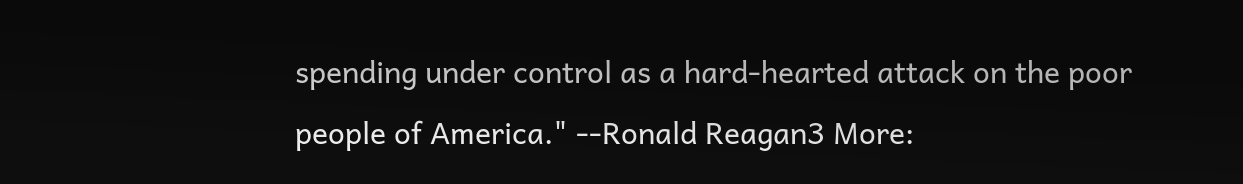spending under control as a hard-hearted attack on the poor people of America." --Ronald Reagan3 More: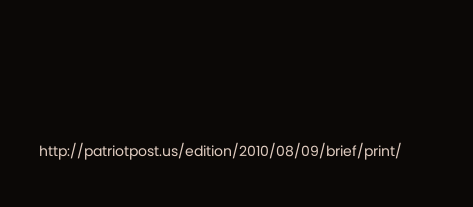http://patriotpost.us/edition/2010/08/09/brief/print/